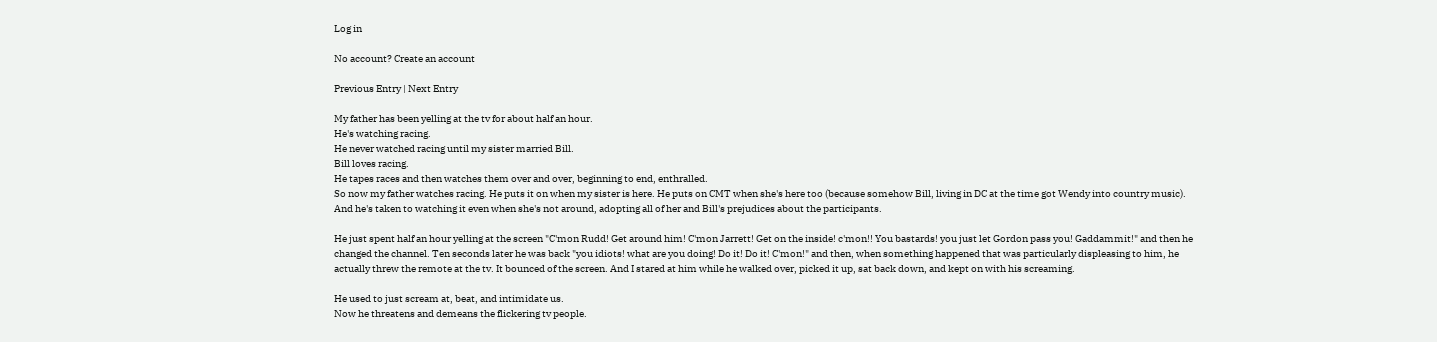Log in

No account? Create an account

Previous Entry | Next Entry

My father has been yelling at the tv for about half an hour.
He's watching racing.
He never watched racing until my sister married Bill.
Bill loves racing.
He tapes races and then watches them over and over, beginning to end, enthralled.
So now my father watches racing. He puts it on when my sister is here. He puts on CMT when she's here too (because somehow Bill, living in DC at the time got Wendy into country music).
And he's taken to watching it even when she's not around, adopting all of her and Bill's prejudices about the participants.

He just spent half an hour yelling at the screen "C'mon Rudd! Get around him! C'mon Jarrett! Get on the inside! c'mon!! You bastards! you just let Gordon pass you! Gaddammit!" and then he changed the channel. Ten seconds later he was back "you idiots! what are you doing! Do it! Do it! C'mon!" and then, when something happened that was particularly displeasing to him, he actually threw the remote at the tv. It bounced of the screen. And I stared at him while he walked over, picked it up, sat back down, and kept on with his screaming.

He used to just scream at, beat, and intimidate us.
Now he threatens and demeans the flickering tv people.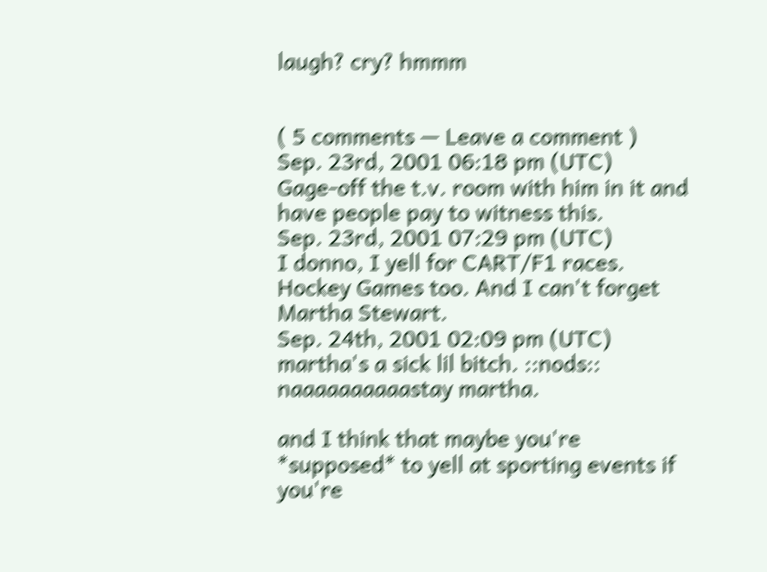laugh? cry? hmmm


( 5 comments — Leave a comment )
Sep. 23rd, 2001 06:18 pm (UTC)
Gage-off the t.v. room with him in it and have people pay to witness this.
Sep. 23rd, 2001 07:29 pm (UTC)
I donno, I yell for CART/F1 races. Hockey Games too. And I can't forget Martha Stewart.
Sep. 24th, 2001 02:09 pm (UTC)
martha's a sick lil bitch. ::nods::
naaaaaaaaaastay martha.

and I think that maybe you're *supposed* to yell at sporting events if you're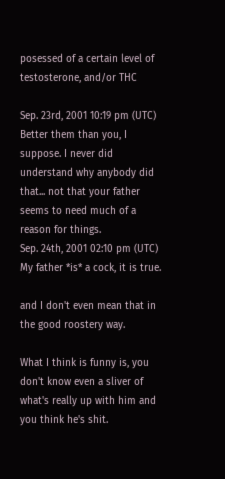posessed of a certain level of testosterone, and/or THC

Sep. 23rd, 2001 10:19 pm (UTC)
Better them than you, I suppose. I never did understand why anybody did that... not that your father seems to need much of a reason for things.
Sep. 24th, 2001 02:10 pm (UTC)
My father *is* a cock, it is true.

and I don't even mean that in the good roostery way.

What I think is funny is, you don't know even a sliver of what's really up with him and you think he's shit.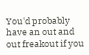You'd probably have an out and out freakout if you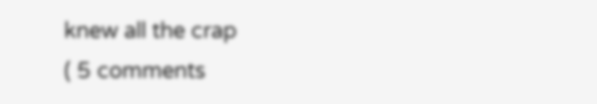knew all the crap
( 5 comments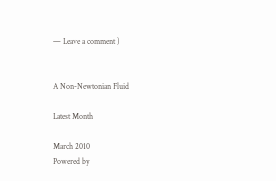— Leave a comment )


A Non-Newtonian Fluid

Latest Month

March 2010
Powered by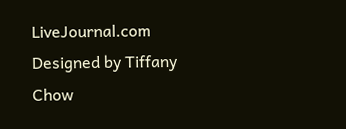LiveJournal.com
Designed by Tiffany Chow